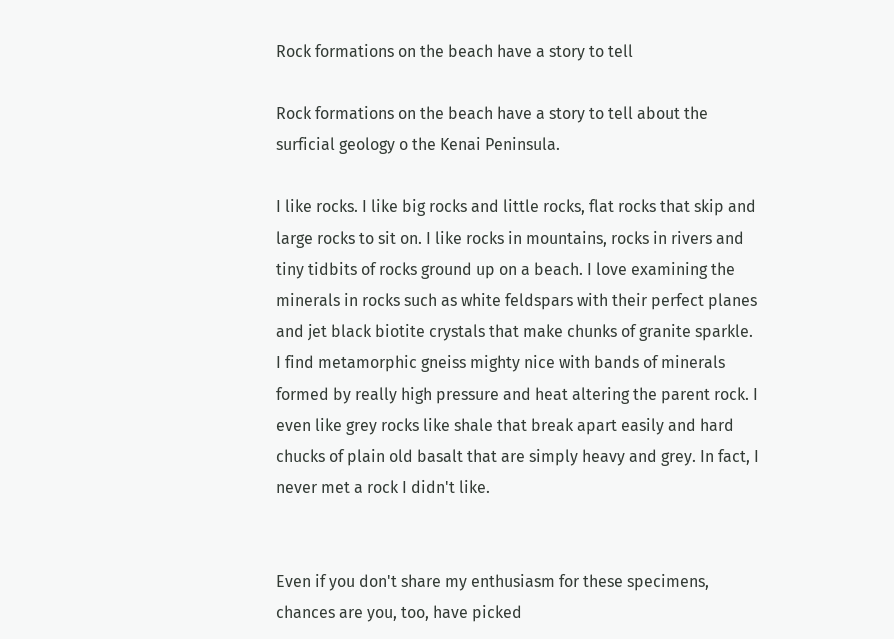Rock formations on the beach have a story to tell

Rock formations on the beach have a story to tell about the surficial geology o the Kenai Peninsula.

I like rocks. I like big rocks and little rocks, flat rocks that skip and large rocks to sit on. I like rocks in mountains, rocks in rivers and tiny tidbits of rocks ground up on a beach. I love examining the minerals in rocks such as white feldspars with their perfect planes and jet black biotite crystals that make chunks of granite sparkle. I find metamorphic gneiss mighty nice with bands of minerals formed by really high pressure and heat altering the parent rock. I even like grey rocks like shale that break apart easily and hard chucks of plain old basalt that are simply heavy and grey. In fact, I never met a rock I didn't like.


Even if you don't share my enthusiasm for these specimens, chances are you, too, have picked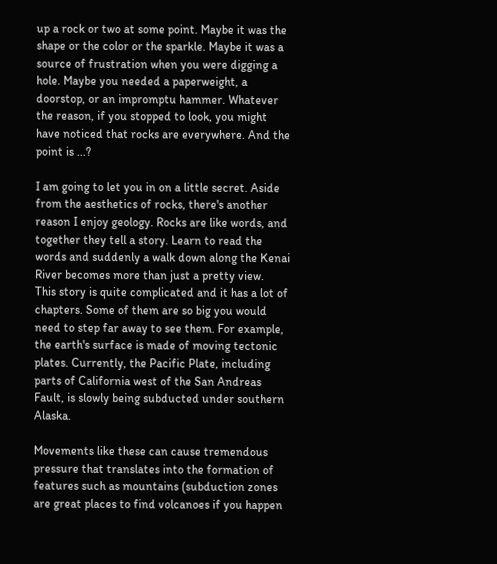up a rock or two at some point. Maybe it was the shape or the color or the sparkle. Maybe it was a source of frustration when you were digging a hole. Maybe you needed a paperweight, a doorstop, or an impromptu hammer. Whatever the reason, if you stopped to look, you might have noticed that rocks are everywhere. And the point is ...?

I am going to let you in on a little secret. Aside from the aesthetics of rocks, there's another reason I enjoy geology. Rocks are like words, and together they tell a story. Learn to read the words and suddenly a walk down along the Kenai River becomes more than just a pretty view.
This story is quite complicated and it has a lot of chapters. Some of them are so big you would need to step far away to see them. For example, the earth's surface is made of moving tectonic plates. Currently, the Pacific Plate, including parts of California west of the San Andreas Fault, is slowly being subducted under southern Alaska.

Movements like these can cause tremendous pressure that translates into the formation of features such as mountains (subduction zones are great places to find volcanoes if you happen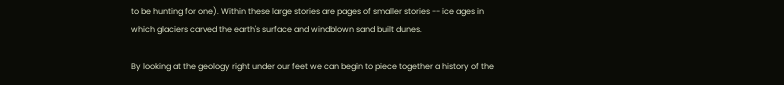to be hunting for one). Within these large stories are pages of smaller stories -- ice ages in which glaciers carved the earth's surface and windblown sand built dunes.

By looking at the geology right under our feet we can begin to piece together a history of the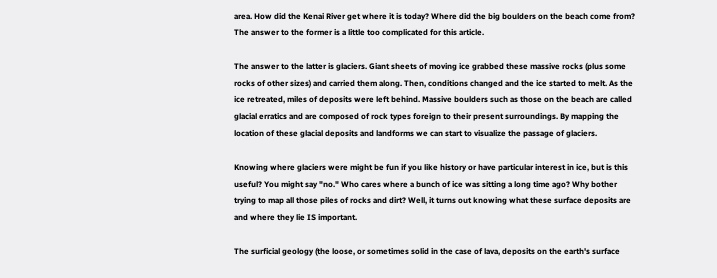area. How did the Kenai River get where it is today? Where did the big boulders on the beach come from? The answer to the former is a little too complicated for this article.

The answer to the latter is glaciers. Giant sheets of moving ice grabbed these massive rocks (plus some rocks of other sizes) and carried them along. Then, conditions changed and the ice started to melt. As the ice retreated, miles of deposits were left behind. Massive boulders such as those on the beach are called glacial erratics and are composed of rock types foreign to their present surroundings. By mapping the location of these glacial deposits and landforms we can start to visualize the passage of glaciers.

Knowing where glaciers were might be fun if you like history or have particular interest in ice, but is this useful? You might say "no." Who cares where a bunch of ice was sitting a long time ago? Why bother trying to map all those piles of rocks and dirt? Well, it turns out knowing what these surface deposits are and where they lie IS important.

The surficial geology (the loose, or sometimes solid in the case of lava, deposits on the earth's surface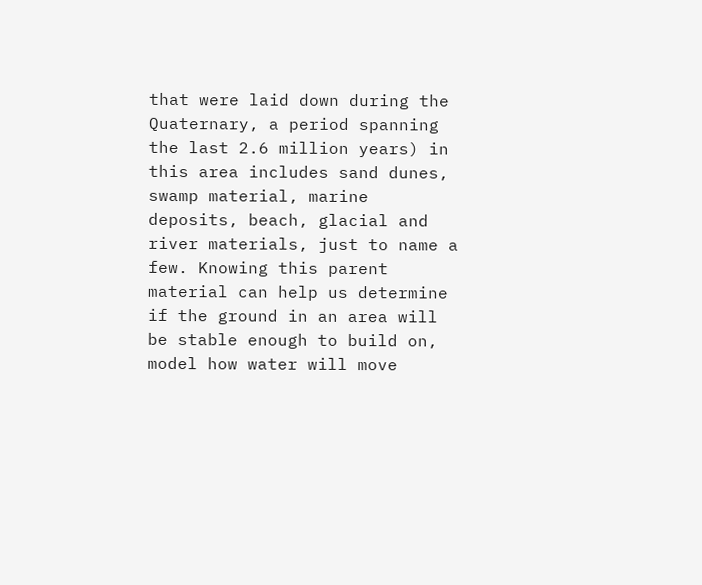that were laid down during the Quaternary, a period spanning the last 2.6 million years) in this area includes sand dunes, swamp material, marine deposits, beach, glacial and river materials, just to name a few. Knowing this parent material can help us determine if the ground in an area will be stable enough to build on, model how water will move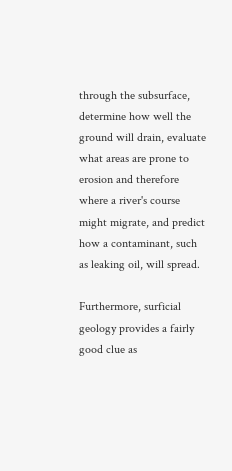through the subsurface, determine how well the ground will drain, evaluate what areas are prone to erosion and therefore where a river's course might migrate, and predict how a contaminant, such as leaking oil, will spread.

Furthermore, surficial geology provides a fairly good clue as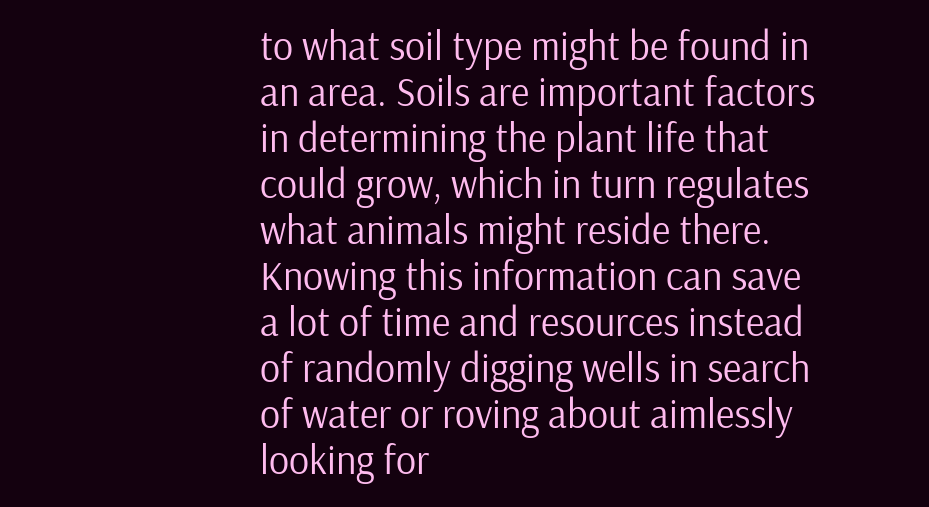to what soil type might be found in an area. Soils are important factors in determining the plant life that could grow, which in turn regulates what animals might reside there. Knowing this information can save a lot of time and resources instead of randomly digging wells in search of water or roving about aimlessly looking for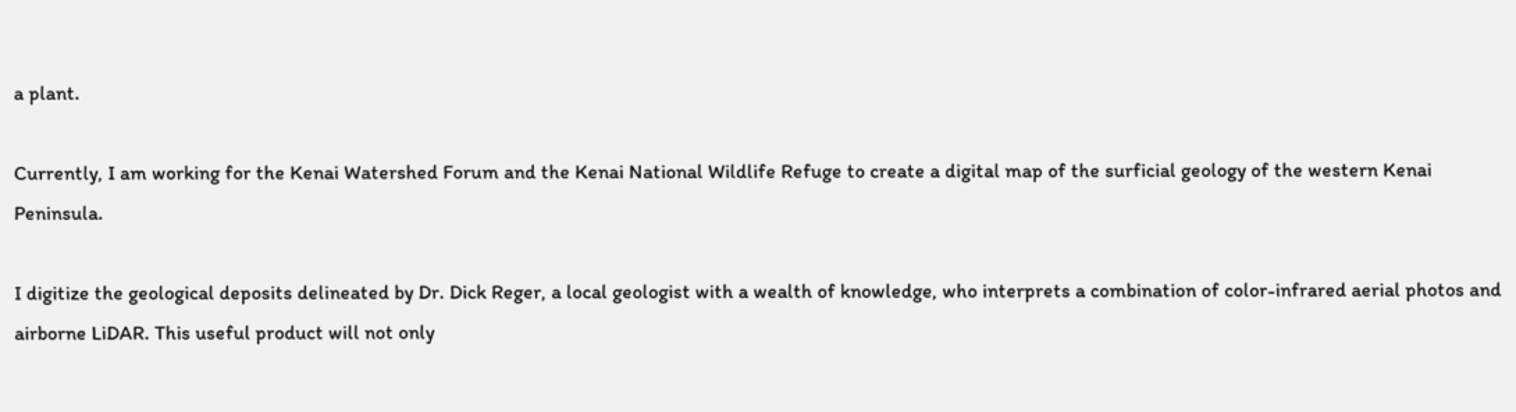a plant.

Currently, I am working for the Kenai Watershed Forum and the Kenai National Wildlife Refuge to create a digital map of the surficial geology of the western Kenai Peninsula.

I digitize the geological deposits delineated by Dr. Dick Reger, a local geologist with a wealth of knowledge, who interprets a combination of color-infrared aerial photos and airborne LiDAR. This useful product will not only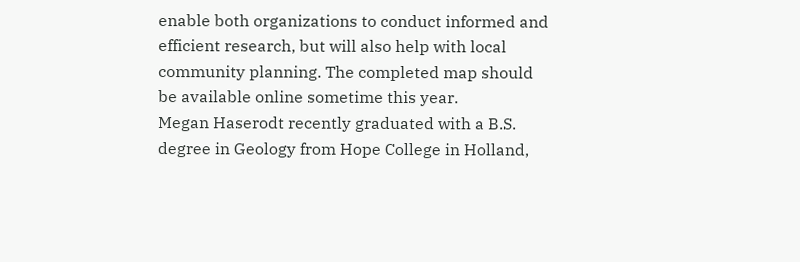enable both organizations to conduct informed and efficient research, but will also help with local community planning. The completed map should be available online sometime this year.
Megan Haserodt recently graduated with a B.S. degree in Geology from Hope College in Holland,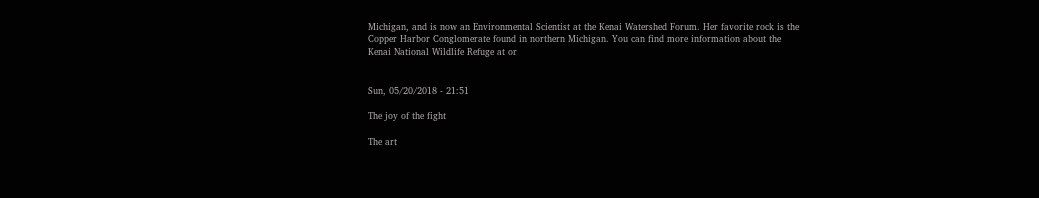Michigan, and is now an Environmental Scientist at the Kenai Watershed Forum. Her favorite rock is the Copper Harbor Conglomerate found in northern Michigan. You can find more information about the Kenai National Wildlife Refuge at or


Sun, 05/20/2018 - 21:51

The joy of the fight

The art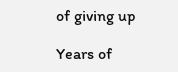of giving up

Years of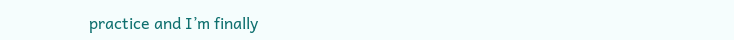practice and I’m finally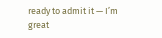ready to admit it — I’m great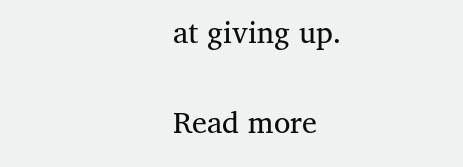at giving up.

Read more